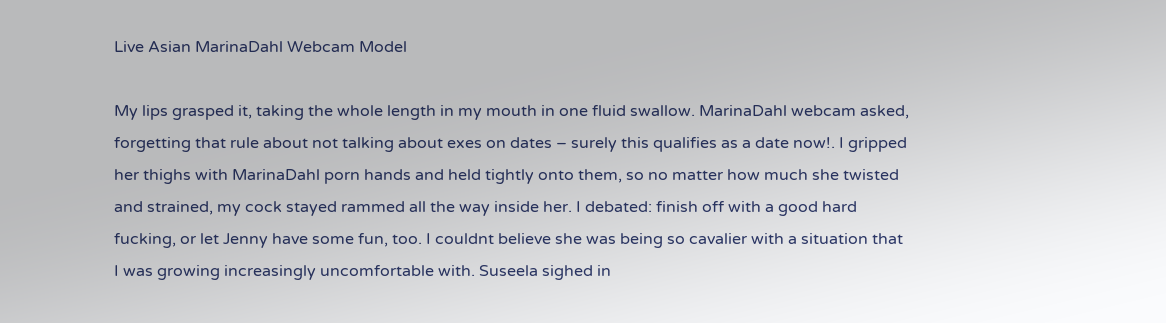Live Asian MarinaDahl Webcam Model

My lips grasped it, taking the whole length in my mouth in one fluid swallow. MarinaDahl webcam asked, forgetting that rule about not talking about exes on dates – surely this qualifies as a date now!. I gripped her thighs with MarinaDahl porn hands and held tightly onto them, so no matter how much she twisted and strained, my cock stayed rammed all the way inside her. I debated: finish off with a good hard fucking, or let Jenny have some fun, too. I couldnt believe she was being so cavalier with a situation that I was growing increasingly uncomfortable with. Suseela sighed in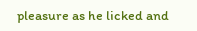pleasure as he licked and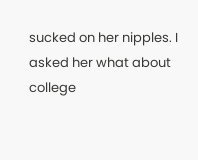sucked on her nipples. I asked her what about college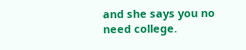and she says you no need college.